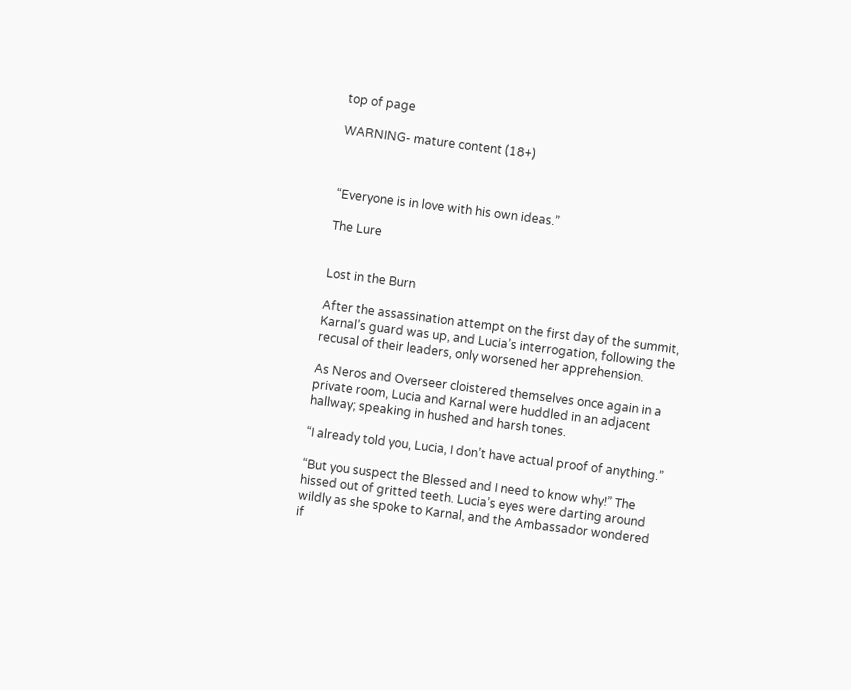top of page

WARNING- mature content (18+)



“Everyone is in love with his own ideas.”

The Lure


Lost in the Burn

After the assassination attempt on the first day of the summit, Karnal’s guard was up, and Lucia’s interrogation, following the recusal of their leaders, only worsened her apprehension.

As Neros and Overseer cloistered themselves once again in a private room, Lucia and Karnal were huddled in an adjacent hallway; speaking in hushed and harsh tones.

“I already told you, Lucia, I don’t have actual proof of anything.”

“But you suspect the Blessed and I need to know why!” The hissed out of gritted teeth. Lucia’s eyes were darting around wildly as she spoke to Karnal, and the Ambassador wondered if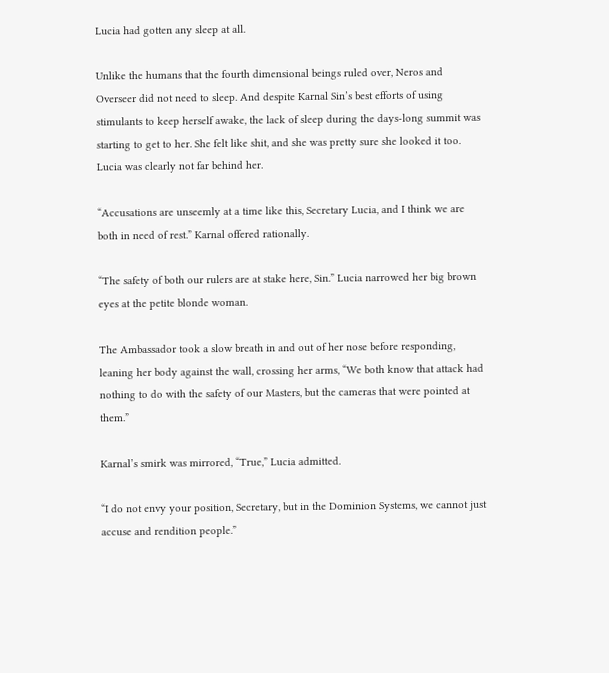Lucia had gotten any sleep at all.

Unlike the humans that the fourth dimensional beings ruled over, Neros and Overseer did not need to sleep. And despite Karnal Sin’s best efforts of using stimulants to keep herself awake, the lack of sleep during the days-long summit was starting to get to her. She felt like shit, and she was pretty sure she looked it too. Lucia was clearly not far behind her.

“Accusations are unseemly at a time like this, Secretary Lucia, and I think we are both in need of rest.” Karnal offered rationally.

“The safety of both our rulers are at stake here, Sin.” Lucia narrowed her big brown eyes at the petite blonde woman.

The Ambassador took a slow breath in and out of her nose before responding, leaning her body against the wall, crossing her arms, “We both know that attack had nothing to do with the safety of our Masters, but the cameras that were pointed at them.”

Karnal’s smirk was mirrored, “True,” Lucia admitted.

“I do not envy your position, Secretary, but in the Dominion Systems, we cannot just accuse and rendition people.”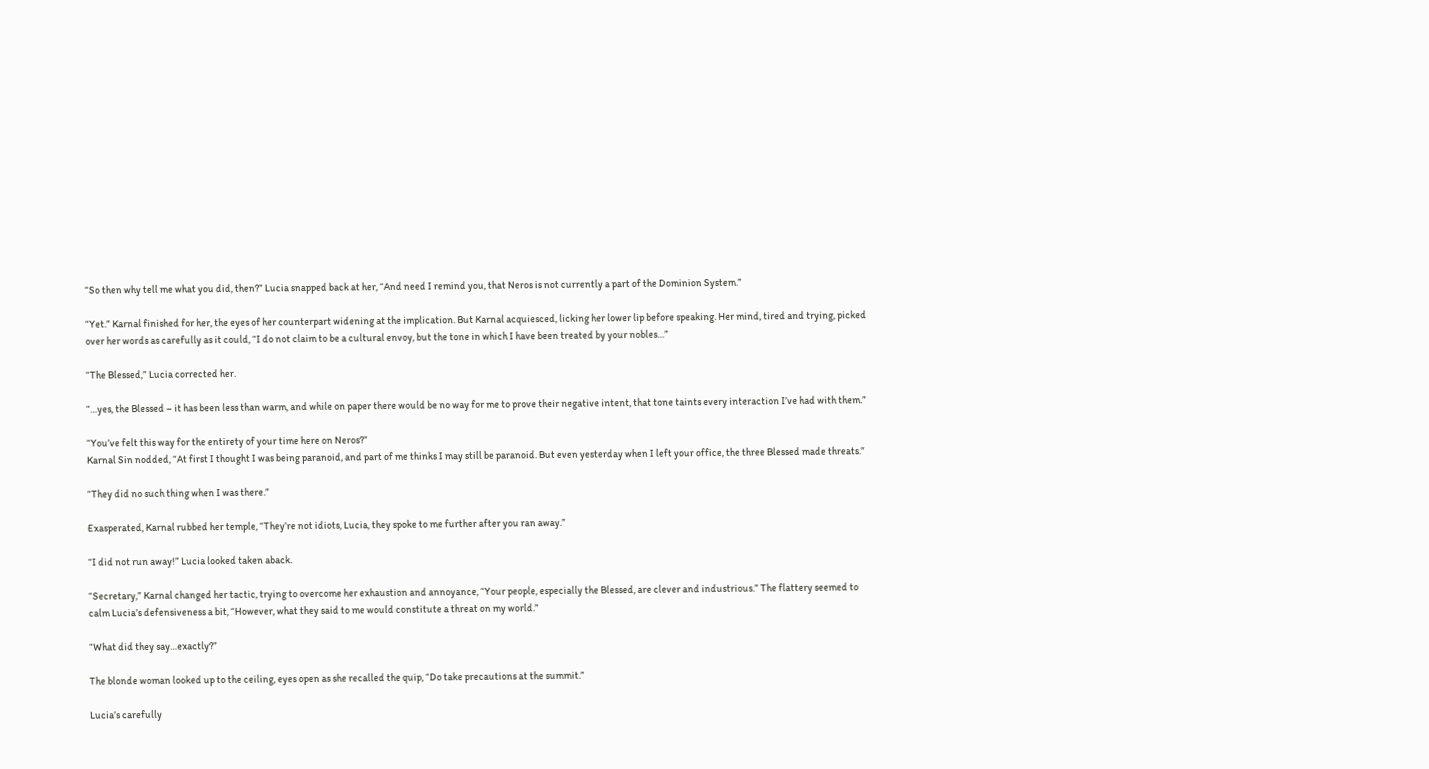“So then why tell me what you did, then?” Lucia snapped back at her, “And need I remind you, that Neros is not currently a part of the Dominion System.”

“Yet.” Karnal finished for her, the eyes of her counterpart widening at the implication. But Karnal acquiesced, licking her lower lip before speaking. Her mind, tired and trying, picked over her words as carefully as it could, “I do not claim to be a cultural envoy, but the tone in which I have been treated by your nobles…”

“The Blessed,” Lucia corrected her.

“…yes, the Blessed – it has been less than warm, and while on paper there would be no way for me to prove their negative intent, that tone taints every interaction I’ve had with them.”

“You’ve felt this way for the entirety of your time here on Neros?”
Karnal Sin nodded, “At first I thought I was being paranoid, and part of me thinks I may still be paranoid. But even yesterday when I left your office, the three Blessed made threats.”

“They did no such thing when I was there.”

Exasperated, Karnal rubbed her temple, “They’re not idiots, Lucia, they spoke to me further after you ran away.”

“I did not run away!” Lucia looked taken aback.

“Secretary,” Karnal changed her tactic, trying to overcome her exhaustion and annoyance, “Your people, especially the Blessed, are clever and industrious.” The flattery seemed to calm Lucia’s defensiveness a bit, “However, what they said to me would constitute a threat on my world.”

“What did they say…exactly?”

The blonde woman looked up to the ceiling, eyes open as she recalled the quip, “Do take precautions at the summit.”

Lucia’s carefully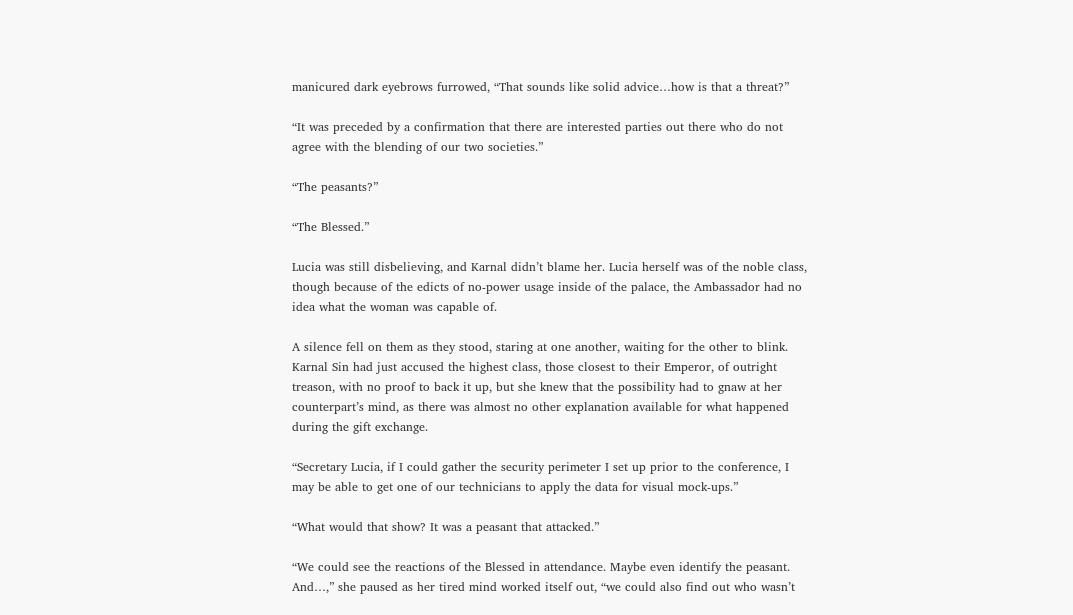manicured dark eyebrows furrowed, “That sounds like solid advice…how is that a threat?”

“It was preceded by a confirmation that there are interested parties out there who do not agree with the blending of our two societies.”

“The peasants?”

“The Blessed.”

Lucia was still disbelieving, and Karnal didn’t blame her. Lucia herself was of the noble class, though because of the edicts of no-power usage inside of the palace, the Ambassador had no idea what the woman was capable of.

A silence fell on them as they stood, staring at one another, waiting for the other to blink. Karnal Sin had just accused the highest class, those closest to their Emperor, of outright treason, with no proof to back it up, but she knew that the possibility had to gnaw at her counterpart’s mind, as there was almost no other explanation available for what happened during the gift exchange.

“Secretary Lucia, if I could gather the security perimeter I set up prior to the conference, I may be able to get one of our technicians to apply the data for visual mock-ups.”

“What would that show? It was a peasant that attacked.”

“We could see the reactions of the Blessed in attendance. Maybe even identify the peasant. And…,” she paused as her tired mind worked itself out, “we could also find out who wasn’t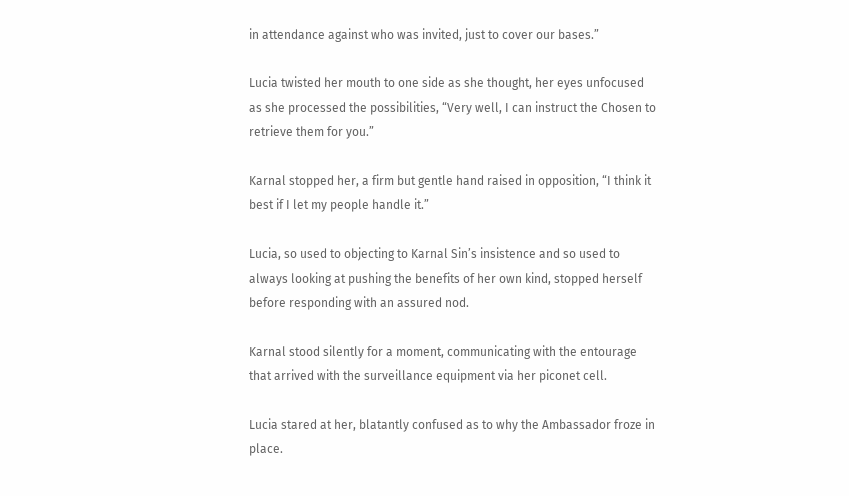in attendance against who was invited, just to cover our bases.”

Lucia twisted her mouth to one side as she thought, her eyes unfocused as she processed the possibilities, “Very well, I can instruct the Chosen to retrieve them for you.”

Karnal stopped her, a firm but gentle hand raised in opposition, “I think it best if I let my people handle it.”

Lucia, so used to objecting to Karnal Sin’s insistence and so used to always looking at pushing the benefits of her own kind, stopped herself before responding with an assured nod.

Karnal stood silently for a moment, communicating with the entourage that arrived with the surveillance equipment via her piconet cell.

Lucia stared at her, blatantly confused as to why the Ambassador froze in place.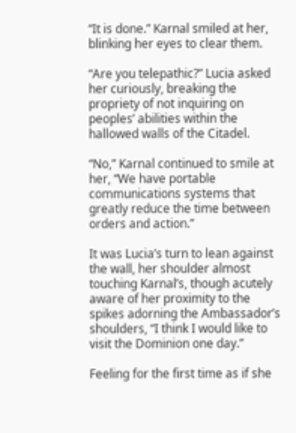“It is done.” Karnal smiled at her, blinking her eyes to clear them.

“Are you telepathic?” Lucia asked her curiously, breaking the propriety of not inquiring on peoples’ abilities within the hallowed walls of the Citadel.

“No,” Karnal continued to smile at her, “We have portable communications systems that greatly reduce the time between orders and action.”

It was Lucia’s turn to lean against the wall, her shoulder almost touching Karnal’s, though acutely aware of her proximity to the spikes adorning the Ambassador’s shoulders, “I think I would like to visit the Dominion one day.”

Feeling for the first time as if she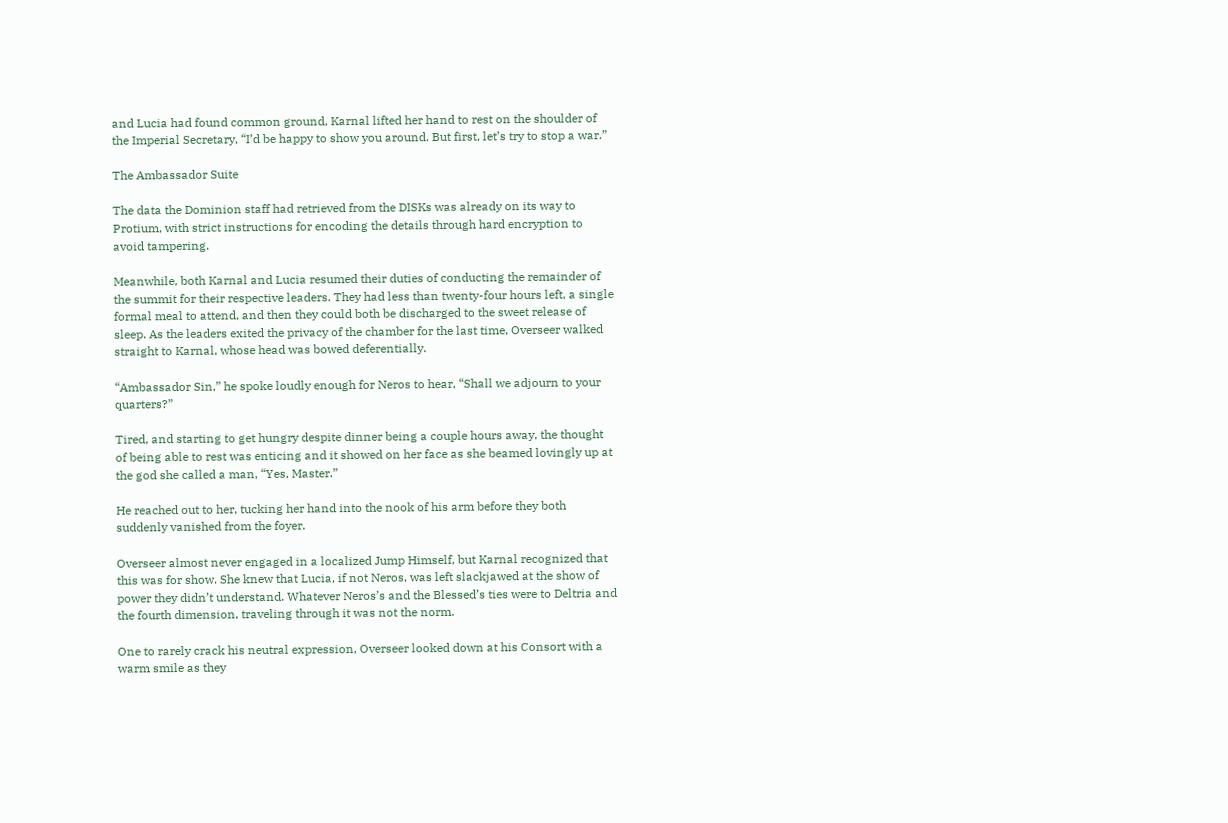and Lucia had found common ground, Karnal lifted her hand to rest on the shoulder of the Imperial Secretary, “I’d be happy to show you around. But first, let’s try to stop a war.”

The Ambassador Suite

The data the Dominion staff had retrieved from the DISKs was already on its way to Protium, with strict instructions for encoding the details through hard encryption to avoid tampering.

Meanwhile, both Karnal and Lucia resumed their duties of conducting the remainder of the summit for their respective leaders. They had less than twenty-four hours left, a single formal meal to attend, and then they could both be discharged to the sweet release of sleep. As the leaders exited the privacy of the chamber for the last time, Overseer walked straight to Karnal, whose head was bowed deferentially.

“Ambassador Sin,” he spoke loudly enough for Neros to hear, “Shall we adjourn to your quarters?”

Tired, and starting to get hungry despite dinner being a couple hours away, the thought of being able to rest was enticing and it showed on her face as she beamed lovingly up at the god she called a man, “Yes, Master.”

He reached out to her, tucking her hand into the nook of his arm before they both suddenly vanished from the foyer.

Overseer almost never engaged in a localized Jump Himself, but Karnal recognized that this was for show. She knew that Lucia, if not Neros, was left slackjawed at the show of power they didn’t understand. Whatever Neros’s and the Blessed’s ties were to Deltria and the fourth dimension, traveling through it was not the norm.

One to rarely crack his neutral expression, Overseer looked down at his Consort with a warm smile as they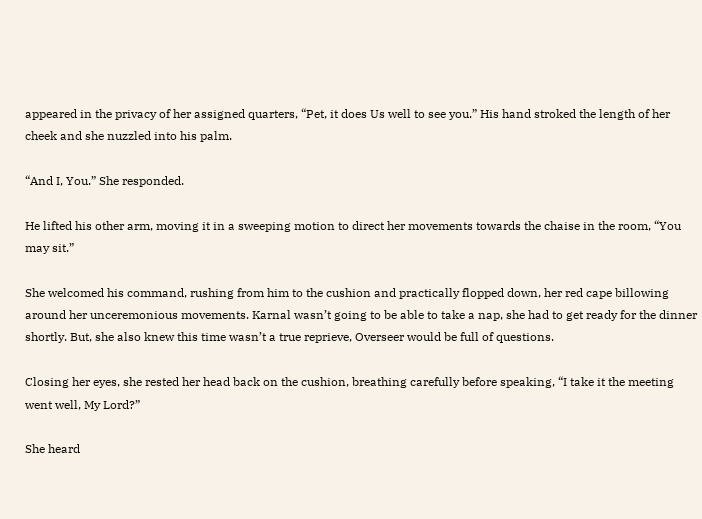appeared in the privacy of her assigned quarters, “Pet, it does Us well to see you.” His hand stroked the length of her cheek and she nuzzled into his palm.

“And I, You.” She responded.

He lifted his other arm, moving it in a sweeping motion to direct her movements towards the chaise in the room, “You may sit.”

She welcomed his command, rushing from him to the cushion and practically flopped down, her red cape billowing around her unceremonious movements. Karnal wasn’t going to be able to take a nap, she had to get ready for the dinner shortly. But, she also knew this time wasn’t a true reprieve, Overseer would be full of questions.

Closing her eyes, she rested her head back on the cushion, breathing carefully before speaking, “I take it the meeting went well, My Lord?”

She heard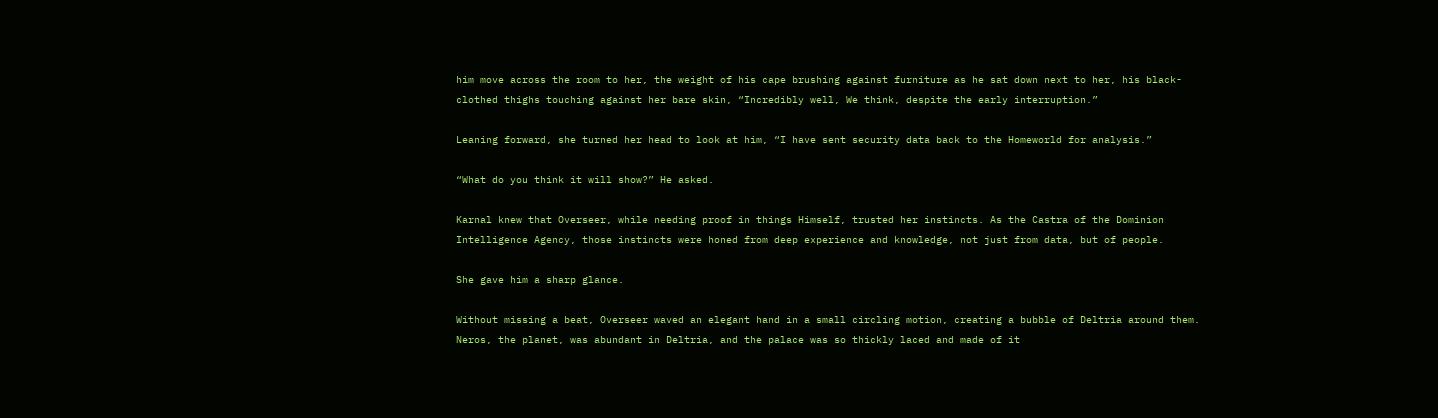him move across the room to her, the weight of his cape brushing against furniture as he sat down next to her, his black-clothed thighs touching against her bare skin, “Incredibly well, We think, despite the early interruption.”

Leaning forward, she turned her head to look at him, “I have sent security data back to the Homeworld for analysis.”

“What do you think it will show?” He asked.

Karnal knew that Overseer, while needing proof in things Himself, trusted her instincts. As the Castra of the Dominion Intelligence Agency, those instincts were honed from deep experience and knowledge, not just from data, but of people.

She gave him a sharp glance.

Without missing a beat, Overseer waved an elegant hand in a small circling motion, creating a bubble of Deltria around them. Neros, the planet, was abundant in Deltria, and the palace was so thickly laced and made of it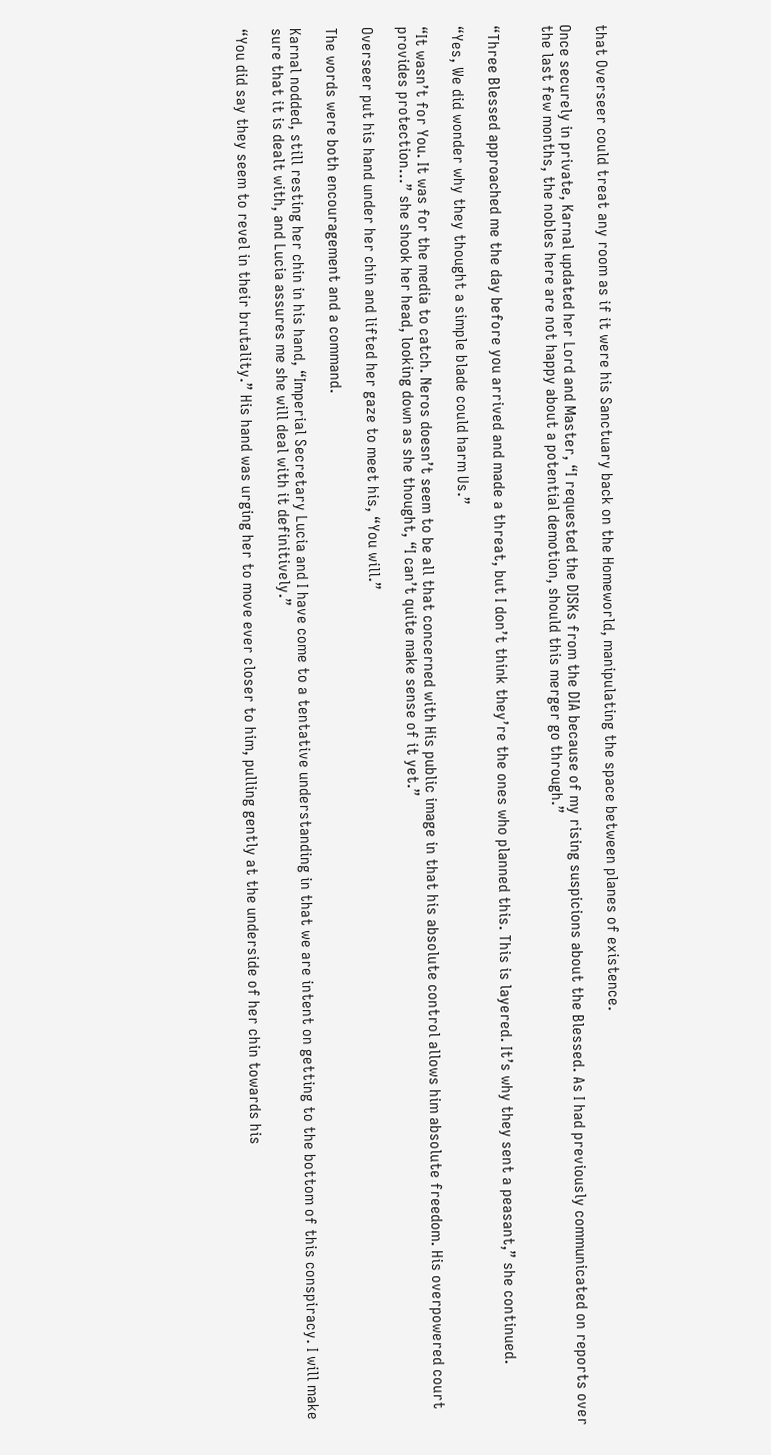that Overseer could treat any room as if it were his Sanctuary back on the Homeworld, manipulating the space between planes of existence.

Once securely in private, Karnal updated her Lord and Master, “I requested the DISKs from the DIA because of my rising suspicions about the Blessed. As I had previously communicated on reports over the last few months, the nobles here are not happy about a potential demotion, should this merger go through.”


“Three Blessed approached me the day before you arrived and made a threat, but I don’t think they’re the ones who planned this. This is layered. It’s why they sent a peasant,” she continued.

“Yes, We did wonder why they thought a simple blade could harm Us.”

“It wasn’t for You. It was for the media to catch. Neros doesn’t seem to be all that concerned with His public image in that his absolute control allows him absolute freedom. His overpowered court provides protection…” she shook her head, looking down as she thought, “I can’t quite make sense of it yet.”

Overseer put his hand under her chin and lifted her gaze to meet his, “You will.”

The words were both encouragement and a command.

Karnal nodded, still resting her chin in his hand, “Imperial Secretary Lucia and I have come to a tentative understanding in that we are intent on getting to the bottom of this conspiracy. I will make sure that it is dealt with, and Lucia assures me she will deal with it definitively.”

“You did say they seem to revel in their brutality.” His hand was urging her to move ever closer to him, pulling gently at the underside of her chin towards his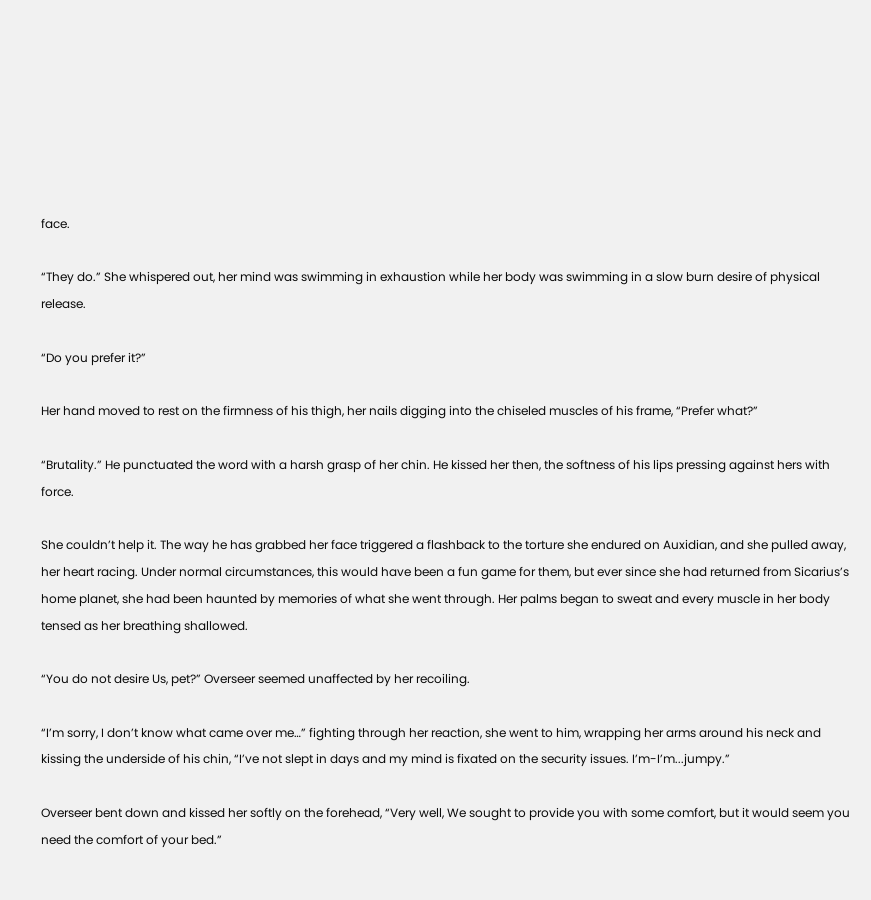face.

“They do.” She whispered out, her mind was swimming in exhaustion while her body was swimming in a slow burn desire of physical release.

“Do you prefer it?”

Her hand moved to rest on the firmness of his thigh, her nails digging into the chiseled muscles of his frame, “Prefer what?”

“Brutality.” He punctuated the word with a harsh grasp of her chin. He kissed her then, the softness of his lips pressing against hers with force.

She couldn’t help it. The way he has grabbed her face triggered a flashback to the torture she endured on Auxidian, and she pulled away, her heart racing. Under normal circumstances, this would have been a fun game for them, but ever since she had returned from Sicarius’s home planet, she had been haunted by memories of what she went through. Her palms began to sweat and every muscle in her body tensed as her breathing shallowed.

“You do not desire Us, pet?” Overseer seemed unaffected by her recoiling.

“I’m sorry, I don’t know what came over me…” fighting through her reaction, she went to him, wrapping her arms around his neck and kissing the underside of his chin, “I’ve not slept in days and my mind is fixated on the security issues. I’m-I’m...jumpy.”

Overseer bent down and kissed her softly on the forehead, “Very well, We sought to provide you with some comfort, but it would seem you need the comfort of your bed.”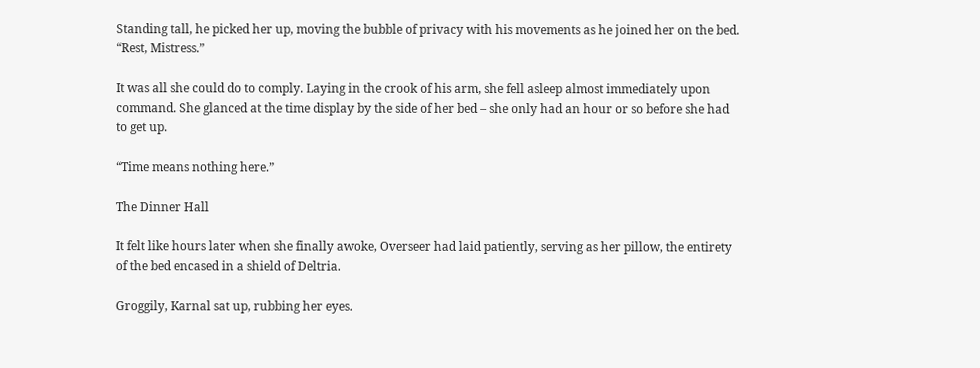Standing tall, he picked her up, moving the bubble of privacy with his movements as he joined her on the bed. “Rest, Mistress.”

It was all she could do to comply. Laying in the crook of his arm, she fell asleep almost immediately upon command. She glanced at the time display by the side of her bed – she only had an hour or so before she had to get up.

“Time means nothing here.”

The Dinner Hall

It felt like hours later when she finally awoke, Overseer had laid patiently, serving as her pillow, the entirety of the bed encased in a shield of Deltria.

Groggily, Karnal sat up, rubbing her eyes.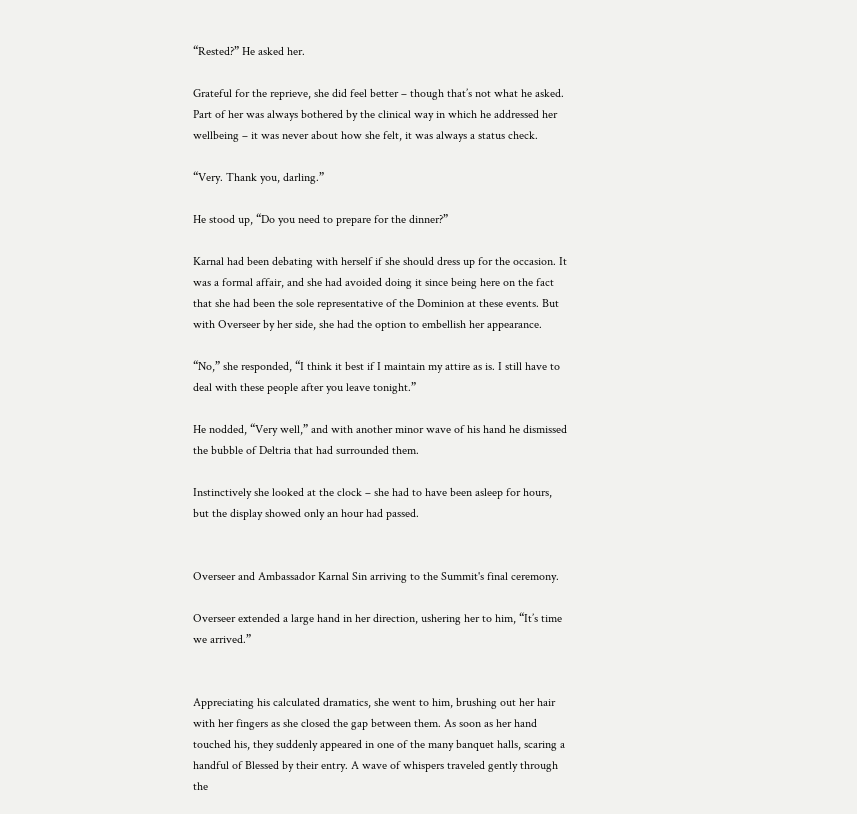“Rested?” He asked her.

Grateful for the reprieve, she did feel better – though that’s not what he asked. Part of her was always bothered by the clinical way in which he addressed her wellbeing – it was never about how she felt, it was always a status check.

“Very. Thank you, darling.”

He stood up, “Do you need to prepare for the dinner?”

Karnal had been debating with herself if she should dress up for the occasion. It was a formal affair, and she had avoided doing it since being here on the fact that she had been the sole representative of the Dominion at these events. But with Overseer by her side, she had the option to embellish her appearance.

“No,” she responded, “I think it best if I maintain my attire as is. I still have to deal with these people after you leave tonight.”

He nodded, “Very well,” and with another minor wave of his hand he dismissed the bubble of Deltria that had surrounded them.

Instinctively she looked at the clock – she had to have been asleep for hours, but the display showed only an hour had passed.


Overseer and Ambassador Karnal Sin arriving to the Summit's final ceremony.

Overseer extended a large hand in her direction, ushering her to him, “It’s time we arrived.”


Appreciating his calculated dramatics, she went to him, brushing out her hair with her fingers as she closed the gap between them. As soon as her hand touched his, they suddenly appeared in one of the many banquet halls, scaring a handful of Blessed by their entry. A wave of whispers traveled gently through the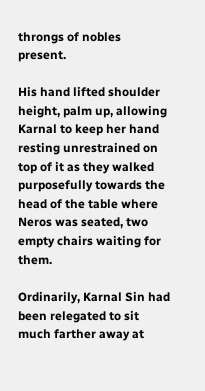throngs of nobles present.

His hand lifted shoulder height, palm up, allowing Karnal to keep her hand resting unrestrained on top of it as they walked purposefully towards the head of the table where Neros was seated, two empty chairs waiting for them.

Ordinarily, Karnal Sin had been relegated to sit much farther away at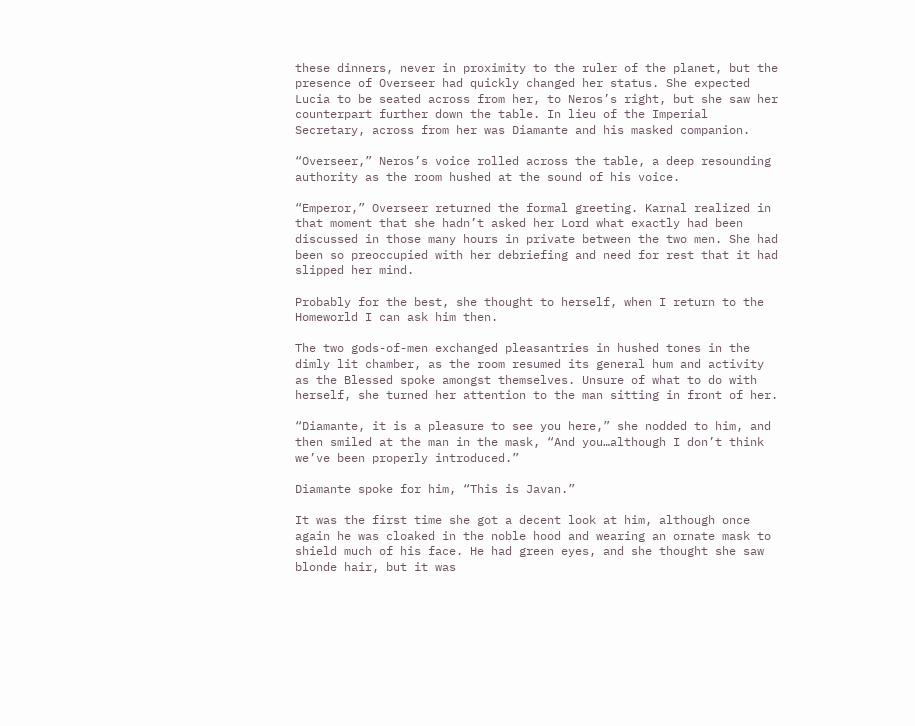these dinners, never in proximity to the ruler of the planet, but the presence of Overseer had quickly changed her status. She expected Lucia to be seated across from her, to Neros’s right, but she saw her counterpart further down the table. In lieu of the Imperial Secretary, across from her was Diamante and his masked companion.

“Overseer,” Neros’s voice rolled across the table, a deep resounding authority as the room hushed at the sound of his voice.

“Emperor,” Overseer returned the formal greeting. Karnal realized in that moment that she hadn’t asked her Lord what exactly had been discussed in those many hours in private between the two men. She had been so preoccupied with her debriefing and need for rest that it had slipped her mind.

Probably for the best, she thought to herself, when I return to the Homeworld I can ask him then.

The two gods-of-men exchanged pleasantries in hushed tones in the dimly lit chamber, as the room resumed its general hum and activity as the Blessed spoke amongst themselves. Unsure of what to do with herself, she turned her attention to the man sitting in front of her.

“Diamante, it is a pleasure to see you here,” she nodded to him, and then smiled at the man in the mask, “And you…although I don’t think we’ve been properly introduced.”

Diamante spoke for him, “This is Javan.”

It was the first time she got a decent look at him, although once again he was cloaked in the noble hood and wearing an ornate mask to shield much of his face. He had green eyes, and she thought she saw blonde hair, but it was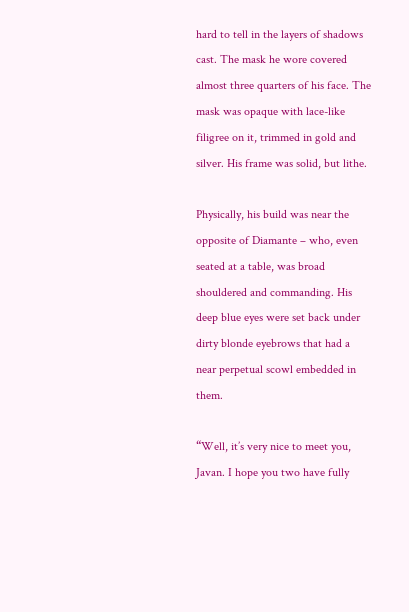hard to tell in the layers of shadows cast. The mask he wore covered almost three quarters of his face. The mask was opaque with lace-like filigree on it, trimmed in gold and silver. His frame was solid, but lithe.

Physically, his build was near the opposite of Diamante – who, even seated at a table, was broad shouldered and commanding. His deep blue eyes were set back under dirty blonde eyebrows that had a near perpetual scowl embedded in them.

“Well, it’s very nice to meet you, Javan. I hope you two have fully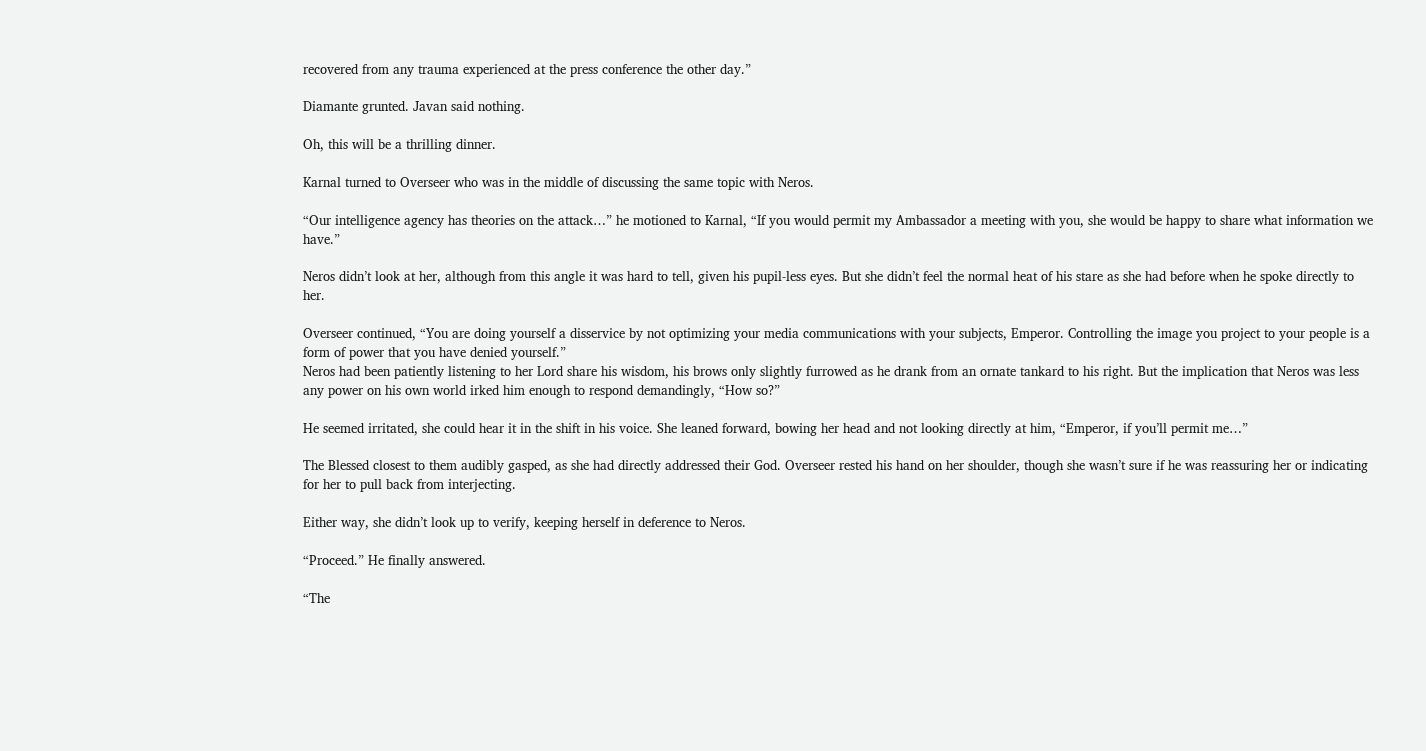recovered from any trauma experienced at the press conference the other day.”

Diamante grunted. Javan said nothing.

Oh, this will be a thrilling dinner.

Karnal turned to Overseer who was in the middle of discussing the same topic with Neros.

“Our intelligence agency has theories on the attack…” he motioned to Karnal, “If you would permit my Ambassador a meeting with you, she would be happy to share what information we have.”

Neros didn’t look at her, although from this angle it was hard to tell, given his pupil-less eyes. But she didn’t feel the normal heat of his stare as she had before when he spoke directly to her.

Overseer continued, “You are doing yourself a disservice by not optimizing your media communications with your subjects, Emperor. Controlling the image you project to your people is a form of power that you have denied yourself.”
Neros had been patiently listening to her Lord share his wisdom, his brows only slightly furrowed as he drank from an ornate tankard to his right. But the implication that Neros was less any power on his own world irked him enough to respond demandingly, “How so?”

He seemed irritated, she could hear it in the shift in his voice. She leaned forward, bowing her head and not looking directly at him, “Emperor, if you’ll permit me…”

The Blessed closest to them audibly gasped, as she had directly addressed their God. Overseer rested his hand on her shoulder, though she wasn’t sure if he was reassuring her or indicating for her to pull back from interjecting.

Either way, she didn’t look up to verify, keeping herself in deference to Neros.

“Proceed.” He finally answered.

“The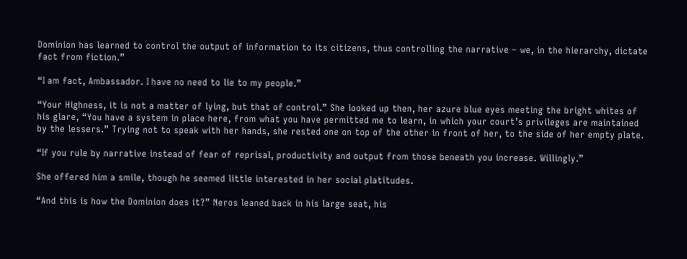Dominion has learned to control the output of information to its citizens, thus controlling the narrative – we, in the hierarchy, dictate fact from fiction.”

“I am fact, Ambassador. I have no need to lie to my people.”

“Your Highness, it is not a matter of lying, but that of control.” She looked up then, her azure blue eyes meeting the bright whites of his glare, “You have a system in place here, from what you have permitted me to learn, in which your court’s privileges are maintained by the lessers.” Trying not to speak with her hands, she rested one on top of the other in front of her, to the side of her empty plate.

“If you rule by narrative instead of fear of reprisal, productivity and output from those beneath you increase. Willingly.”

She offered him a smile, though he seemed little interested in her social platitudes.

“And this is how the Dominion does it?” Neros leaned back in his large seat, his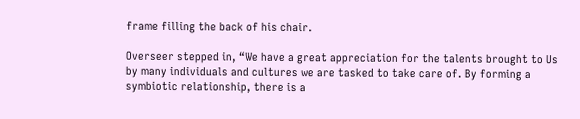frame filling the back of his chair.

Overseer stepped in, “We have a great appreciation for the talents brought to Us by many individuals and cultures we are tasked to take care of. By forming a symbiotic relationship, there is a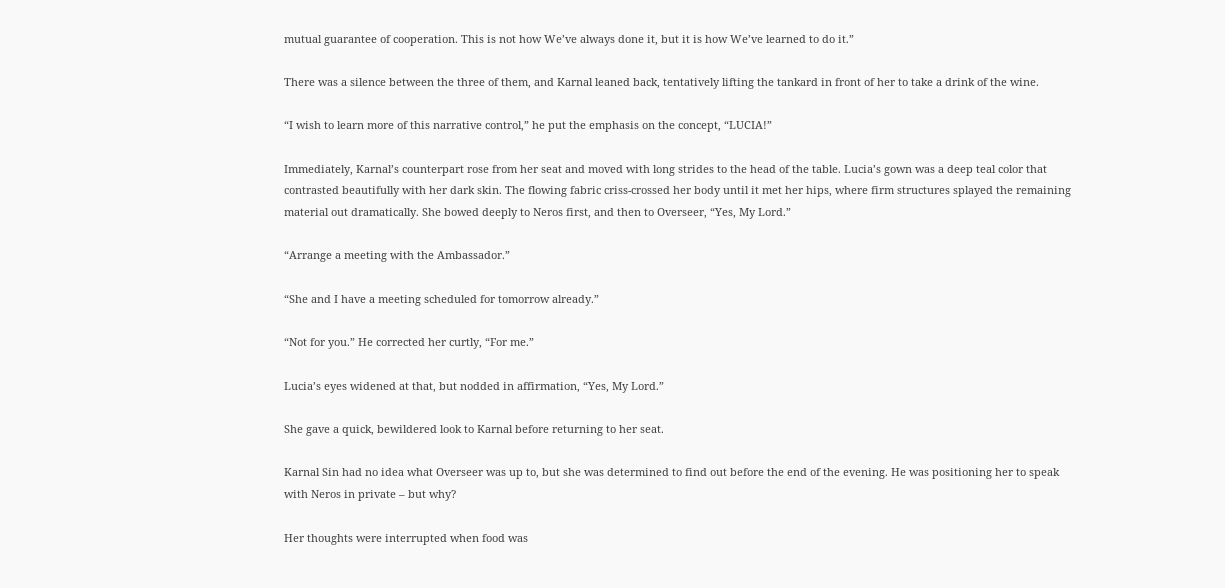mutual guarantee of cooperation. This is not how We’ve always done it, but it is how We’ve learned to do it.”

There was a silence between the three of them, and Karnal leaned back, tentatively lifting the tankard in front of her to take a drink of the wine.

“I wish to learn more of this narrative control,” he put the emphasis on the concept, “LUCIA!”

Immediately, Karnal’s counterpart rose from her seat and moved with long strides to the head of the table. Lucia’s gown was a deep teal color that contrasted beautifully with her dark skin. The flowing fabric criss-crossed her body until it met her hips, where firm structures splayed the remaining material out dramatically. She bowed deeply to Neros first, and then to Overseer, “Yes, My Lord.”

“Arrange a meeting with the Ambassador.”

“She and I have a meeting scheduled for tomorrow already.”

“Not for you.” He corrected her curtly, “For me.”

Lucia’s eyes widened at that, but nodded in affirmation, “Yes, My Lord.”

She gave a quick, bewildered look to Karnal before returning to her seat.

Karnal Sin had no idea what Overseer was up to, but she was determined to find out before the end of the evening. He was positioning her to speak with Neros in private – but why?

Her thoughts were interrupted when food was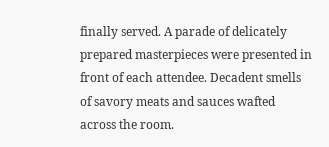finally served. A parade of delicately prepared masterpieces were presented in front of each attendee. Decadent smells of savory meats and sauces wafted across the room.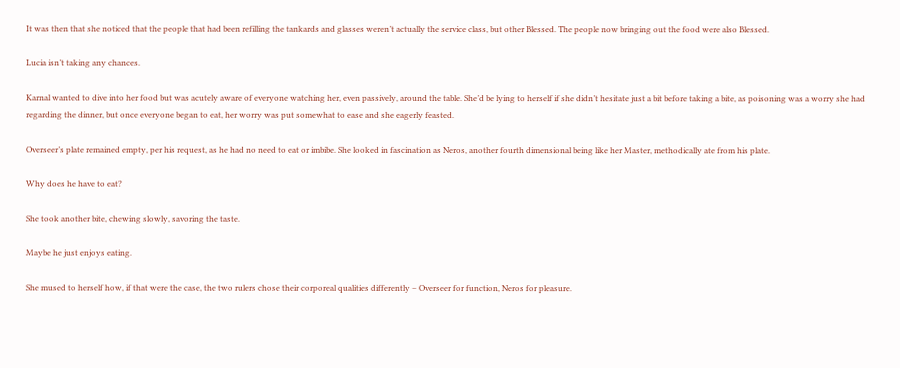It was then that she noticed that the people that had been refilling the tankards and glasses weren’t actually the service class, but other Blessed. The people now bringing out the food were also Blessed.

Lucia isn’t taking any chances.

Karnal wanted to dive into her food but was acutely aware of everyone watching her, even passively, around the table. She’d be lying to herself if she didn’t hesitate just a bit before taking a bite, as poisoning was a worry she had regarding the dinner, but once everyone began to eat, her worry was put somewhat to ease and she eagerly feasted.

Overseer’s plate remained empty, per his request, as he had no need to eat or imbibe. She looked in fascination as Neros, another fourth dimensional being like her Master, methodically ate from his plate.

Why does he have to eat?

She took another bite, chewing slowly, savoring the taste.

Maybe he just enjoys eating.

She mused to herself how, if that were the case, the two rulers chose their corporeal qualities differently – Overseer for function, Neros for pleasure.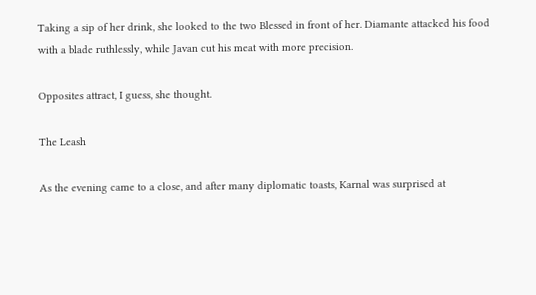Taking a sip of her drink, she looked to the two Blessed in front of her. Diamante attacked his food with a blade ruthlessly, while Javan cut his meat with more precision.

Opposites attract, I guess, she thought.

The Leash

As the evening came to a close, and after many diplomatic toasts, Karnal was surprised at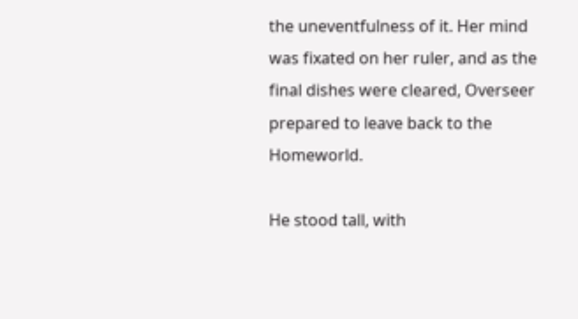the uneventfulness of it. Her mind was fixated on her ruler, and as the final dishes were cleared, Overseer prepared to leave back to the Homeworld.

He stood tall, with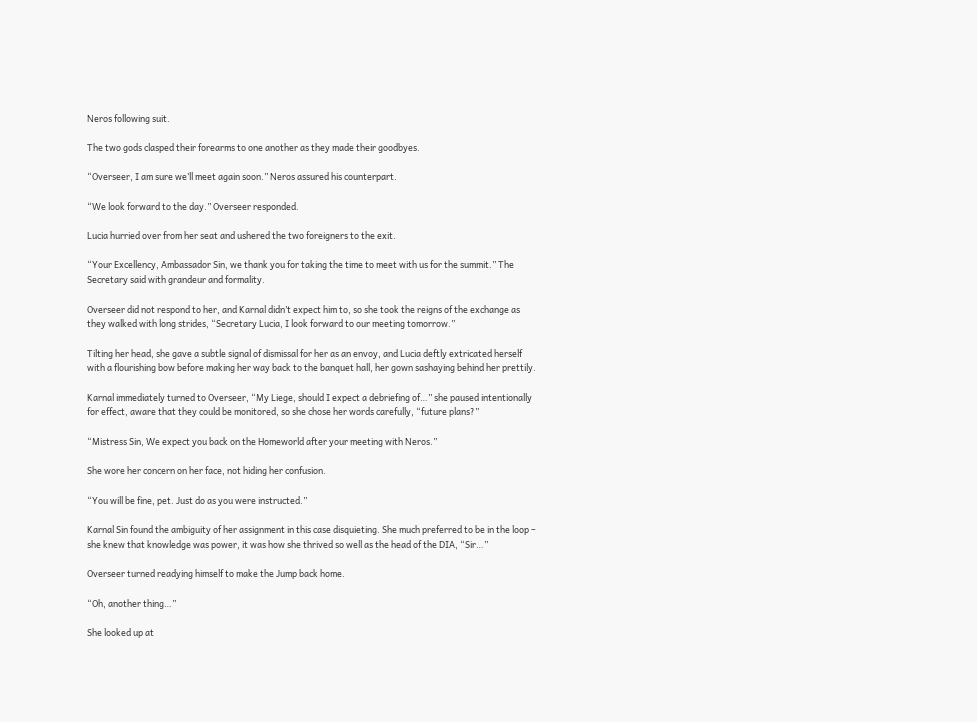Neros following suit.

The two gods clasped their forearms to one another as they made their goodbyes.

“Overseer, I am sure we’ll meet again soon.” Neros assured his counterpart.

“We look forward to the day.” Overseer responded.

Lucia hurried over from her seat and ushered the two foreigners to the exit.

“Your Excellency, Ambassador Sin, we thank you for taking the time to meet with us for the summit.” The Secretary said with grandeur and formality.

Overseer did not respond to her, and Karnal didn’t expect him to, so she took the reigns of the exchange as they walked with long strides, “Secretary Lucia, I look forward to our meeting tomorrow.”

Tilting her head, she gave a subtle signal of dismissal for her as an envoy, and Lucia deftly extricated herself with a flourishing bow before making her way back to the banquet hall, her gown sashaying behind her prettily.

Karnal immediately turned to Overseer, “My Liege, should I expect a debriefing of…” she paused intentionally for effect, aware that they could be monitored, so she chose her words carefully, “future plans?”

“Mistress Sin, We expect you back on the Homeworld after your meeting with Neros.”

She wore her concern on her face, not hiding her confusion.

“You will be fine, pet. Just do as you were instructed.”

Karnal Sin found the ambiguity of her assignment in this case disquieting. She much preferred to be in the loop – she knew that knowledge was power, it was how she thrived so well as the head of the DIA, “Sir…”

Overseer turned readying himself to make the Jump back home.

“Oh, another thing…”

She looked up at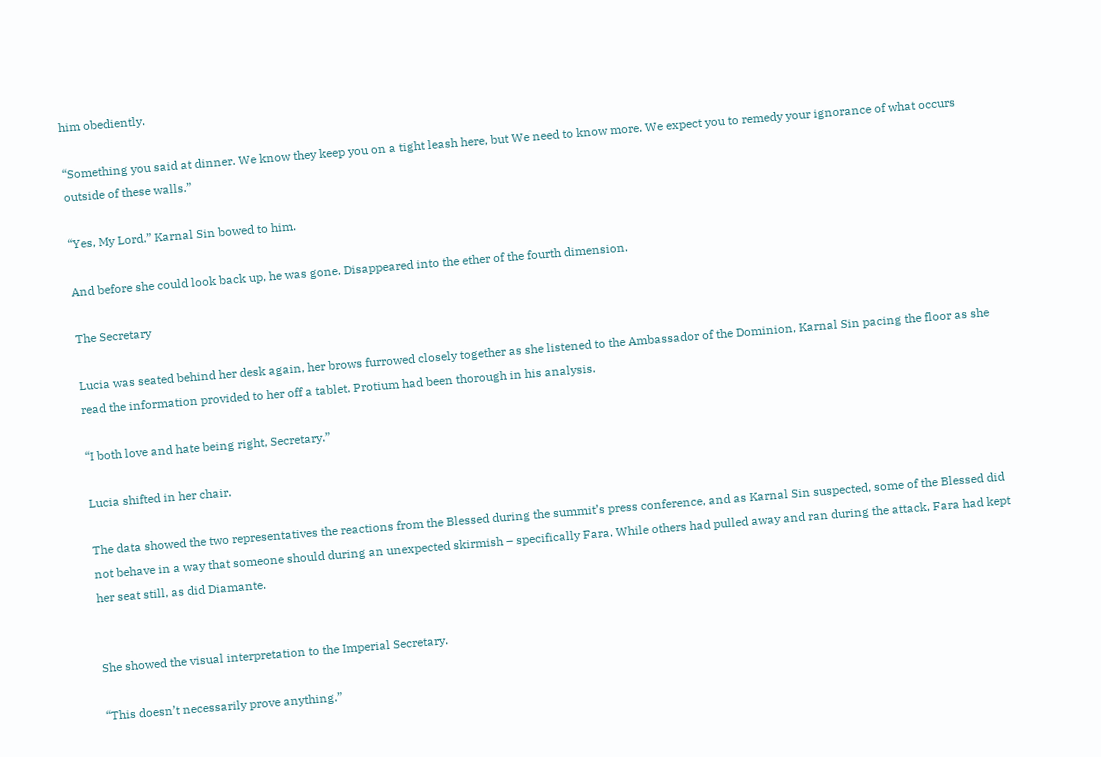him obediently.

“Something you said at dinner. We know they keep you on a tight leash here, but We need to know more. We expect you to remedy your ignorance of what occurs outside of these walls.”

“Yes, My Lord.” Karnal Sin bowed to him.

And before she could look back up, he was gone. Disappeared into the ether of the fourth dimension.

The Secretary

Lucia was seated behind her desk again, her brows furrowed closely together as she listened to the Ambassador of the Dominion, Karnal Sin pacing the floor as she read the information provided to her off a tablet. Protium had been thorough in his analysis.

“I both love and hate being right, Secretary.”

Lucia shifted in her chair.

The data showed the two representatives the reactions from the Blessed during the summit’s press conference, and as Karnal Sin suspected, some of the Blessed did not behave in a way that someone should during an unexpected skirmish – specifically Fara. While others had pulled away and ran during the attack, Fara had kept her seat still, as did Diamante.


She showed the visual interpretation to the Imperial Secretary.

“This doesn’t necessarily prove anything.”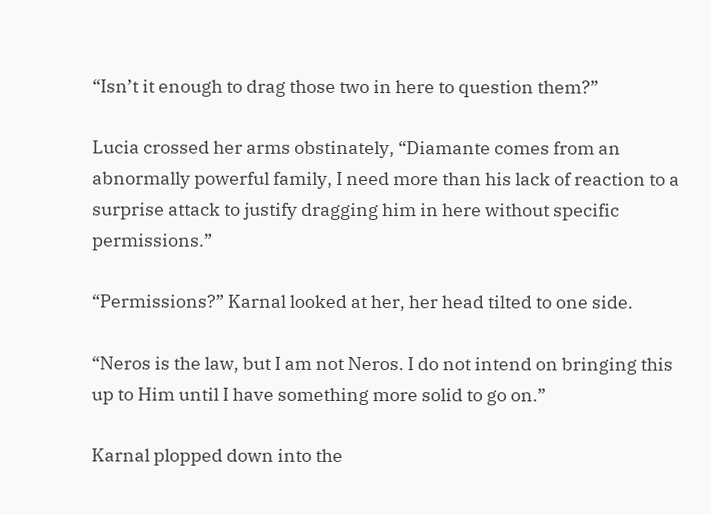“Isn’t it enough to drag those two in here to question them?”

Lucia crossed her arms obstinately, “Diamante comes from an abnormally powerful family, I need more than his lack of reaction to a surprise attack to justify dragging him in here without specific permissions.”

“Permissions?” Karnal looked at her, her head tilted to one side.

“Neros is the law, but I am not Neros. I do not intend on bringing this up to Him until I have something more solid to go on.”

Karnal plopped down into the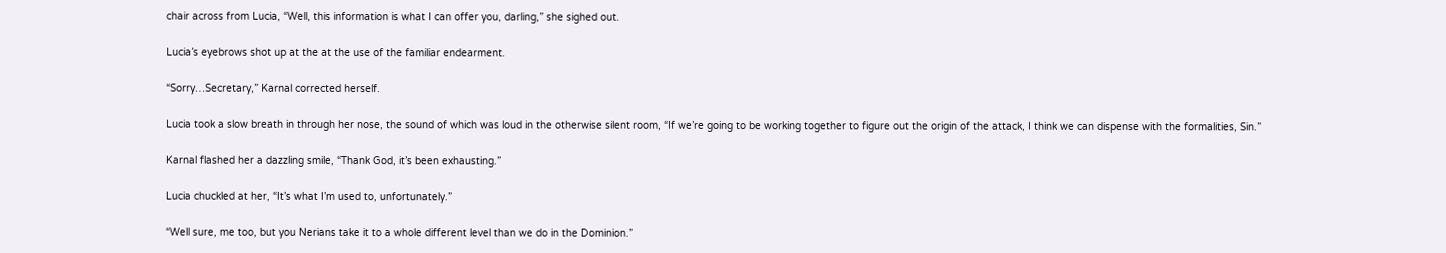chair across from Lucia, “Well, this information is what I can offer you, darling,” she sighed out.

Lucia’s eyebrows shot up at the at the use of the familiar endearment.

“Sorry…Secretary,” Karnal corrected herself.

Lucia took a slow breath in through her nose, the sound of which was loud in the otherwise silent room, “If we’re going to be working together to figure out the origin of the attack, I think we can dispense with the formalities, Sin.”

Karnal flashed her a dazzling smile, “Thank God, it’s been exhausting.”

Lucia chuckled at her, “It’s what I’m used to, unfortunately.”

“Well sure, me too, but you Nerians take it to a whole different level than we do in the Dominion.”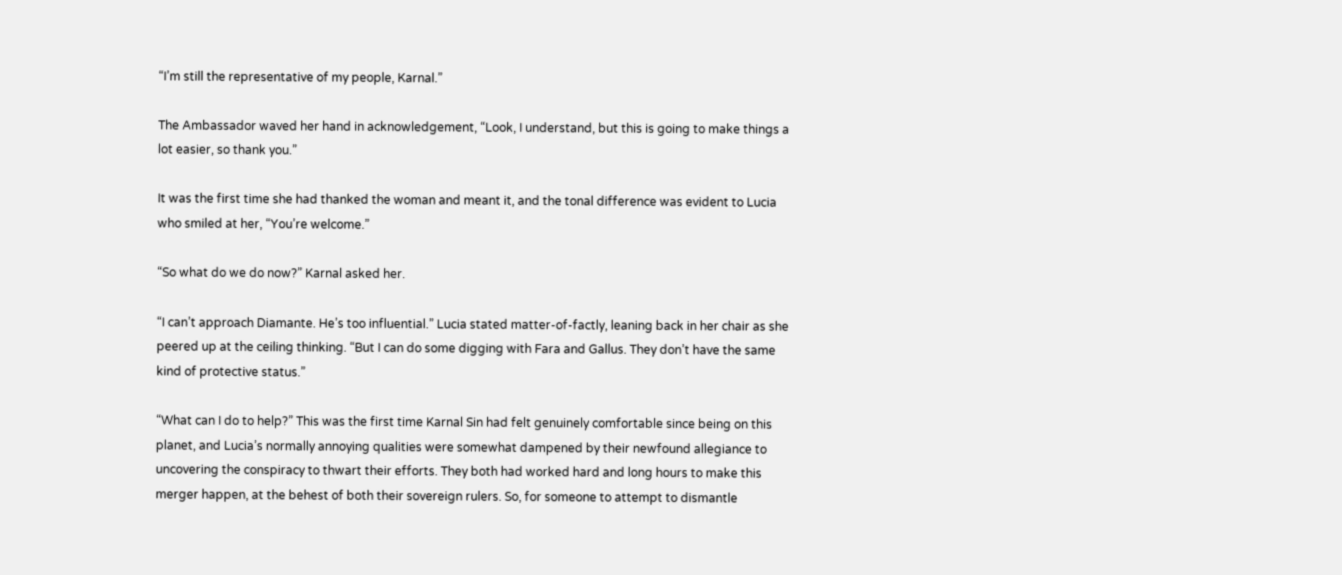“I’m still the representative of my people, Karnal.”

The Ambassador waved her hand in acknowledgement, “Look, I understand, but this is going to make things a lot easier, so thank you.”

It was the first time she had thanked the woman and meant it, and the tonal difference was evident to Lucia who smiled at her, “You’re welcome.”

“So what do we do now?” Karnal asked her.

“I can’t approach Diamante. He’s too influential.” Lucia stated matter-of-factly, leaning back in her chair as she peered up at the ceiling thinking. “But I can do some digging with Fara and Gallus. They don’t have the same kind of protective status.”

“What can I do to help?” This was the first time Karnal Sin had felt genuinely comfortable since being on this planet, and Lucia’s normally annoying qualities were somewhat dampened by their newfound allegiance to uncovering the conspiracy to thwart their efforts. They both had worked hard and long hours to make this merger happen, at the behest of both their sovereign rulers. So, for someone to attempt to dismantle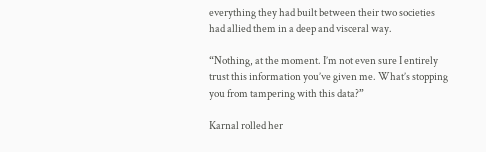everything they had built between their two societies had allied them in a deep and visceral way.

“Nothing, at the moment. I’m not even sure I entirely trust this information you’ve given me. What’s stopping you from tampering with this data?”

Karnal rolled her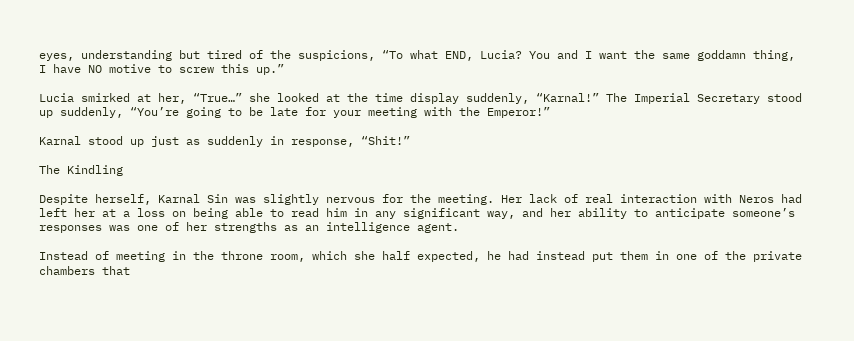eyes, understanding but tired of the suspicions, “To what END, Lucia? You and I want the same goddamn thing, I have NO motive to screw this up.”

Lucia smirked at her, “True…” she looked at the time display suddenly, “Karnal!” The Imperial Secretary stood up suddenly, “You’re going to be late for your meeting with the Emperor!”

Karnal stood up just as suddenly in response, “Shit!”

The Kindling

Despite herself, Karnal Sin was slightly nervous for the meeting. Her lack of real interaction with Neros had left her at a loss on being able to read him in any significant way, and her ability to anticipate someone’s responses was one of her strengths as an intelligence agent.

Instead of meeting in the throne room, which she half expected, he had instead put them in one of the private chambers that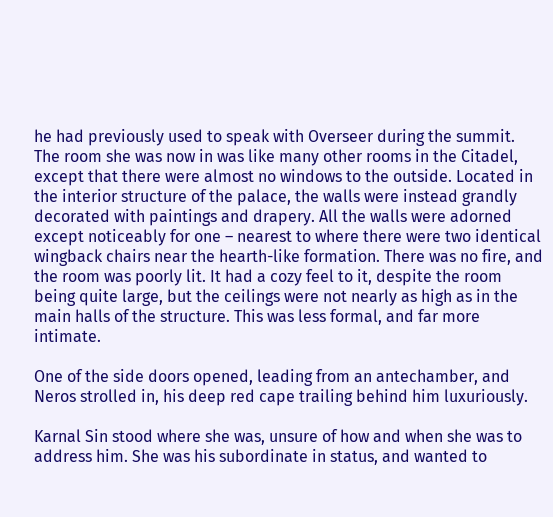he had previously used to speak with Overseer during the summit. The room she was now in was like many other rooms in the Citadel, except that there were almost no windows to the outside. Located in the interior structure of the palace, the walls were instead grandly decorated with paintings and drapery. All the walls were adorned except noticeably for one – nearest to where there were two identical wingback chairs near the hearth-like formation. There was no fire, and the room was poorly lit. It had a cozy feel to it, despite the room being quite large, but the ceilings were not nearly as high as in the main halls of the structure. This was less formal, and far more intimate.

One of the side doors opened, leading from an antechamber, and Neros strolled in, his deep red cape trailing behind him luxuriously.

Karnal Sin stood where she was, unsure of how and when she was to address him. She was his subordinate in status, and wanted to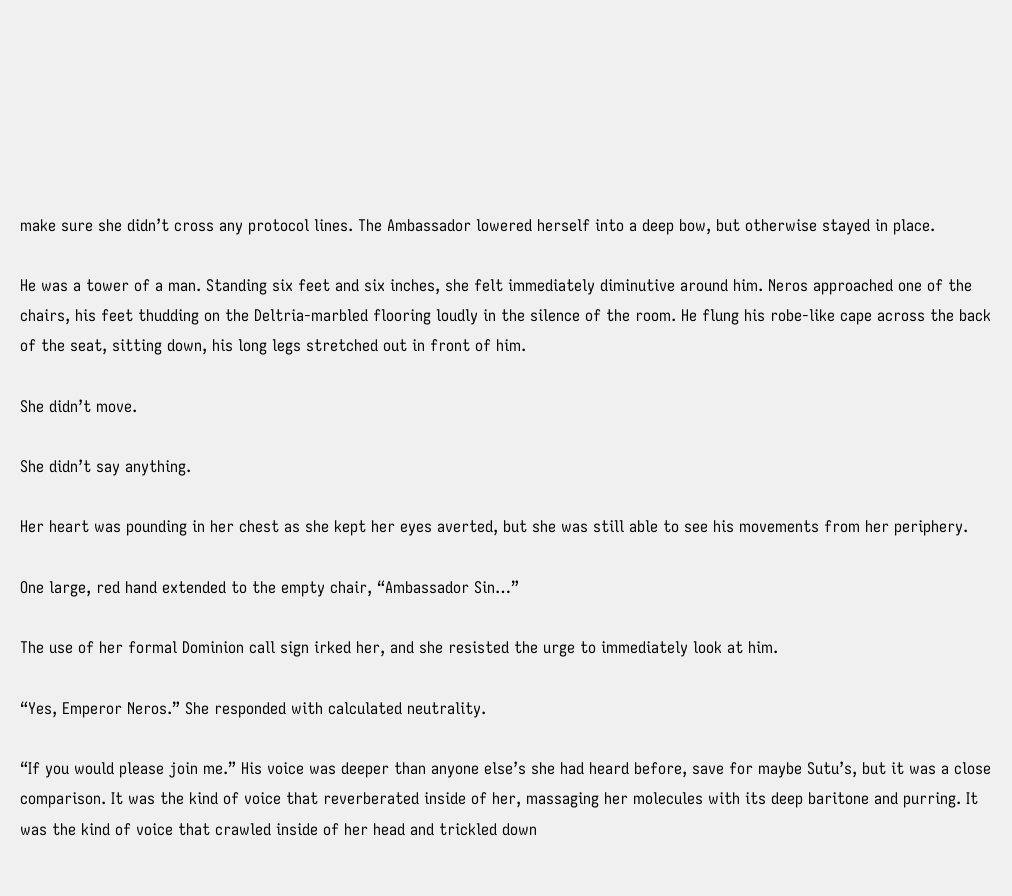make sure she didn’t cross any protocol lines. The Ambassador lowered herself into a deep bow, but otherwise stayed in place.

He was a tower of a man. Standing six feet and six inches, she felt immediately diminutive around him. Neros approached one of the chairs, his feet thudding on the Deltria-marbled flooring loudly in the silence of the room. He flung his robe-like cape across the back of the seat, sitting down, his long legs stretched out in front of him.

She didn’t move.

She didn’t say anything.

Her heart was pounding in her chest as she kept her eyes averted, but she was still able to see his movements from her periphery.

One large, red hand extended to the empty chair, “Ambassador Sin…”

The use of her formal Dominion call sign irked her, and she resisted the urge to immediately look at him.

“Yes, Emperor Neros.” She responded with calculated neutrality.

“If you would please join me.” His voice was deeper than anyone else’s she had heard before, save for maybe Sutu’s, but it was a close comparison. It was the kind of voice that reverberated inside of her, massaging her molecules with its deep baritone and purring. It was the kind of voice that crawled inside of her head and trickled down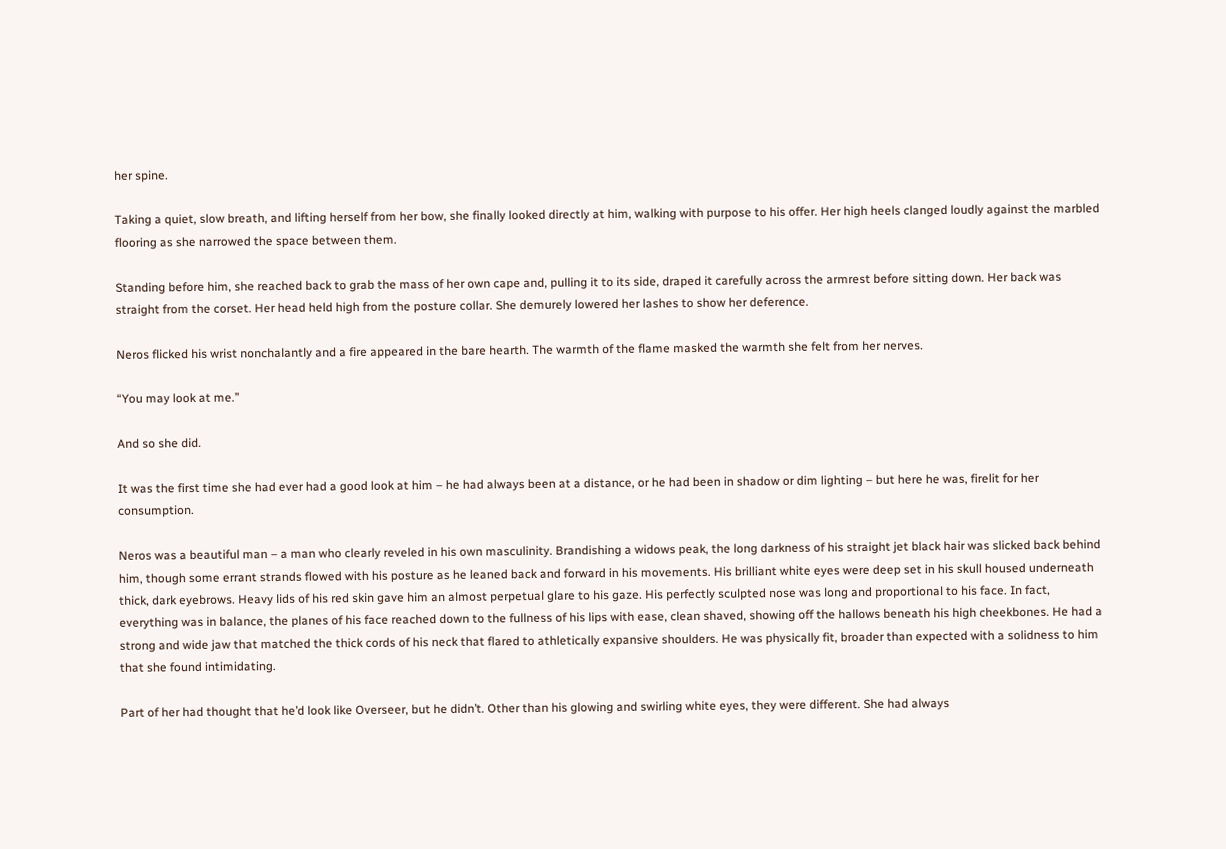her spine.

Taking a quiet, slow breath, and lifting herself from her bow, she finally looked directly at him, walking with purpose to his offer. Her high heels clanged loudly against the marbled flooring as she narrowed the space between them.

Standing before him, she reached back to grab the mass of her own cape and, pulling it to its side, draped it carefully across the armrest before sitting down. Her back was straight from the corset. Her head held high from the posture collar. She demurely lowered her lashes to show her deference.

Neros flicked his wrist nonchalantly and a fire appeared in the bare hearth. The warmth of the flame masked the warmth she felt from her nerves.

“You may look at me.”

And so she did.

It was the first time she had ever had a good look at him – he had always been at a distance, or he had been in shadow or dim lighting – but here he was, firelit for her consumption.

Neros was a beautiful man – a man who clearly reveled in his own masculinity. Brandishing a widows peak, the long darkness of his straight jet black hair was slicked back behind him, though some errant strands flowed with his posture as he leaned back and forward in his movements. His brilliant white eyes were deep set in his skull housed underneath thick, dark eyebrows. Heavy lids of his red skin gave him an almost perpetual glare to his gaze. His perfectly sculpted nose was long and proportional to his face. In fact, everything was in balance, the planes of his face reached down to the fullness of his lips with ease, clean shaved, showing off the hallows beneath his high cheekbones. He had a strong and wide jaw that matched the thick cords of his neck that flared to athletically expansive shoulders. He was physically fit, broader than expected with a solidness to him that she found intimidating.

Part of her had thought that he’d look like Overseer, but he didn’t. Other than his glowing and swirling white eyes, they were different. She had always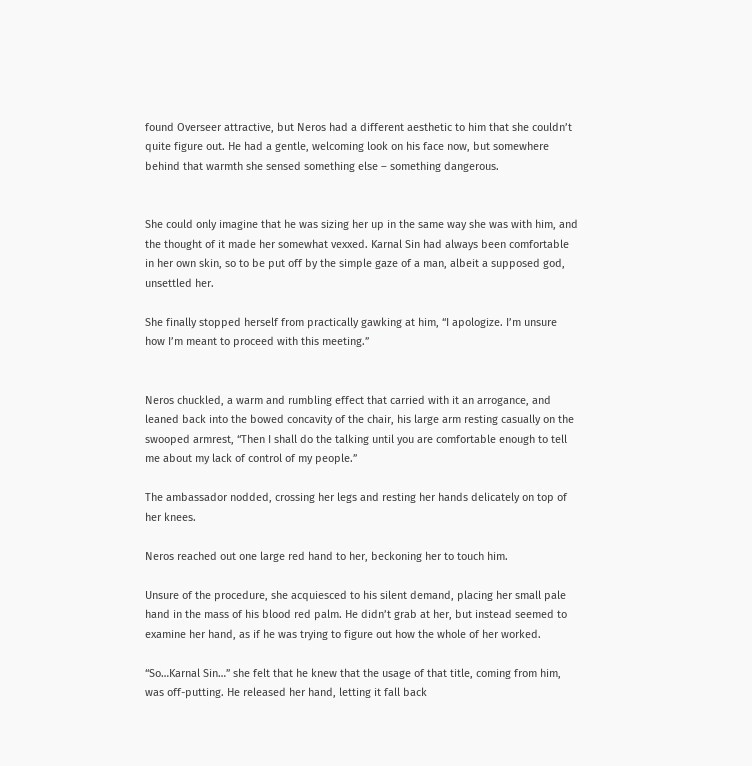found Overseer attractive, but Neros had a different aesthetic to him that she couldn’t quite figure out. He had a gentle, welcoming look on his face now, but somewhere behind that warmth she sensed something else – something dangerous.


She could only imagine that he was sizing her up in the same way she was with him, and the thought of it made her somewhat vexxed. Karnal Sin had always been comfortable in her own skin, so to be put off by the simple gaze of a man, albeit a supposed god, unsettled her.

She finally stopped herself from practically gawking at him, “I apologize. I’m unsure how I’m meant to proceed with this meeting.”


Neros chuckled, a warm and rumbling effect that carried with it an arrogance, and leaned back into the bowed concavity of the chair, his large arm resting casually on the swooped armrest, “Then I shall do the talking until you are comfortable enough to tell me about my lack of control of my people.”

The ambassador nodded, crossing her legs and resting her hands delicately on top of her knees.

Neros reached out one large red hand to her, beckoning her to touch him.

Unsure of the procedure, she acquiesced to his silent demand, placing her small pale hand in the mass of his blood red palm. He didn’t grab at her, but instead seemed to examine her hand, as if he was trying to figure out how the whole of her worked.

“So…Karnal Sin…” she felt that he knew that the usage of that title, coming from him, was off-putting. He released her hand, letting it fall back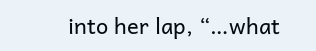into her lap, “…what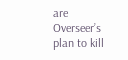are Overseer’s plan to kill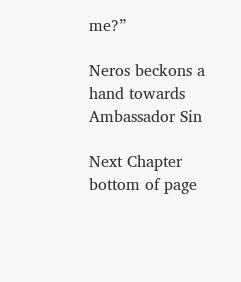me?”

Neros beckons a hand towards Ambassador Sin

Next Chapter
bottom of page